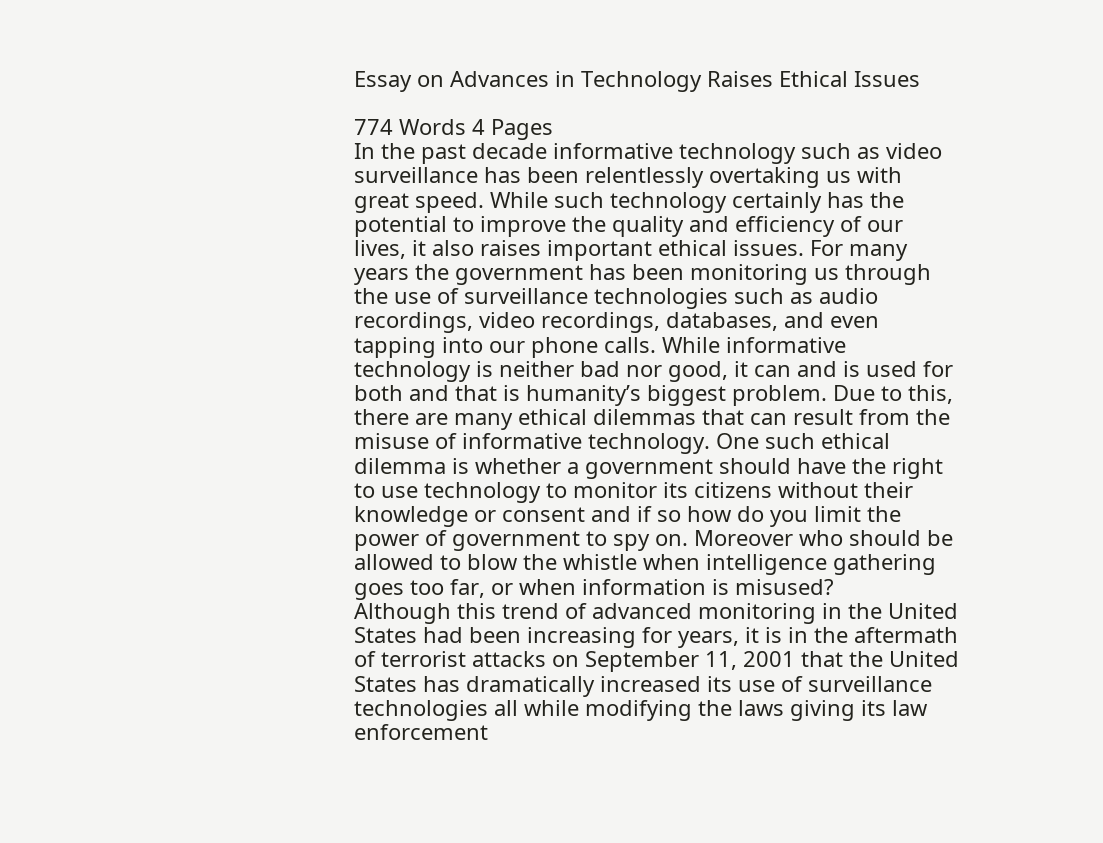Essay on Advances in Technology Raises Ethical Issues

774 Words 4 Pages
In the past decade informative technology such as video surveillance has been relentlessly overtaking us with great speed. While such technology certainly has the potential to improve the quality and efficiency of our lives, it also raises important ethical issues. For many years the government has been monitoring us through the use of surveillance technologies such as audio recordings, video recordings, databases, and even tapping into our phone calls. While informative technology is neither bad nor good, it can and is used for both and that is humanity’s biggest problem. Due to this, there are many ethical dilemmas that can result from the misuse of informative technology. One such ethical dilemma is whether a government should have the right to use technology to monitor its citizens without their knowledge or consent and if so how do you limit the power of government to spy on. Moreover who should be allowed to blow the whistle when intelligence gathering goes too far, or when information is misused?
Although this trend of advanced monitoring in the United States had been increasing for years, it is in the aftermath of terrorist attacks on September 11, 2001 that the United States has dramatically increased its use of surveillance technologies all while modifying the laws giving its law enforcement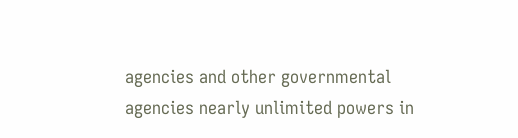agencies and other governmental agencies nearly unlimited powers in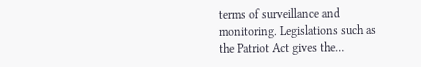terms of surveillance and monitoring. Legislations such as the Patriot Act gives the…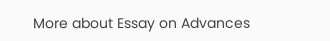More about Essay on Advances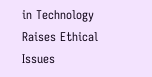in Technology Raises Ethical Issues